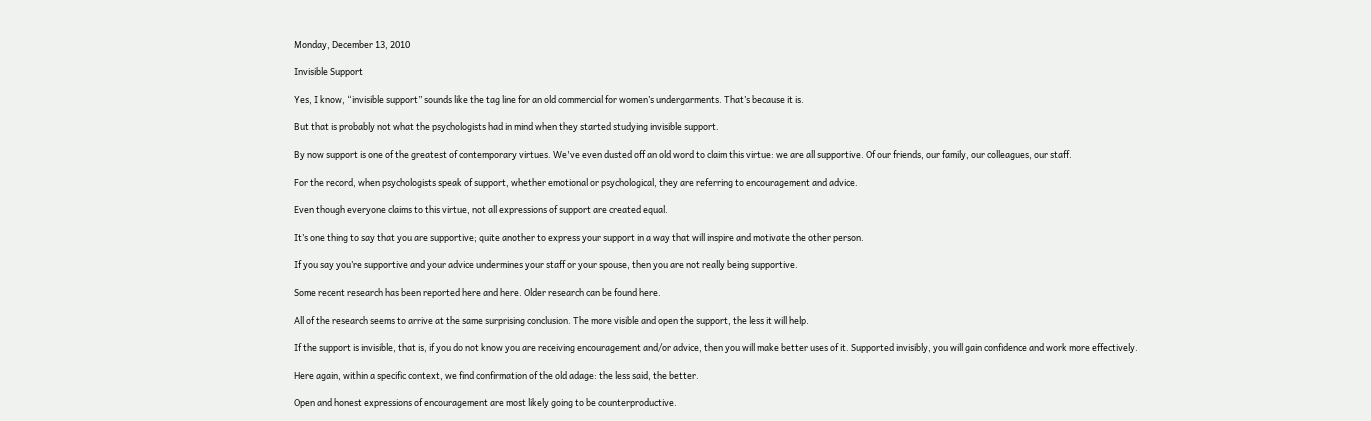Monday, December 13, 2010

Invisible Support

Yes, I know, “invisible support” sounds like the tag line for an old commercial for women’s undergarments. That’s because it is.

But that is probably not what the psychologists had in mind when they started studying invisible support.

By now support is one of the greatest of contemporary virtues. We've even dusted off an old word to claim this virtue: we are all supportive. Of our friends, our family, our colleagues, our staff.

For the record, when psychologists speak of support, whether emotional or psychological, they are referring to encouragement and advice.

Even though everyone claims to this virtue, not all expressions of support are created equal.

It’s one thing to say that you are supportive; quite another to express your support in a way that will inspire and motivate the other person.

If you say you’re supportive and your advice undermines your staff or your spouse, then you are not really being supportive.

Some recent research has been reported here and here. Older research can be found here.

All of the research seems to arrive at the same surprising conclusion. The more visible and open the support, the less it will help.

If the support is invisible, that is, if you do not know you are receiving encouragement and/or advice, then you will make better uses of it. Supported invisibly, you will gain confidence and work more effectively.

Here again, within a specific context, we find confirmation of the old adage: the less said, the better.

Open and honest expressions of encouragement are most likely going to be counterproductive.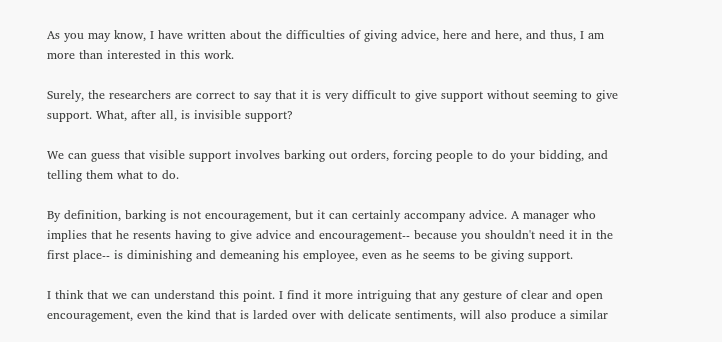As you may know, I have written about the difficulties of giving advice, here and here, and thus, I am more than interested in this work.

Surely, the researchers are correct to say that it is very difficult to give support without seeming to give support. What, after all, is invisible support?

We can guess that visible support involves barking out orders, forcing people to do your bidding, and telling them what to do.

By definition, barking is not encouragement, but it can certainly accompany advice. A manager who implies that he resents having to give advice and encouragement-- because you shouldn't need it in the first place-- is diminishing and demeaning his employee, even as he seems to be giving support.

I think that we can understand this point. I find it more intriguing that any gesture of clear and open encouragement, even the kind that is larded over with delicate sentiments, will also produce a similar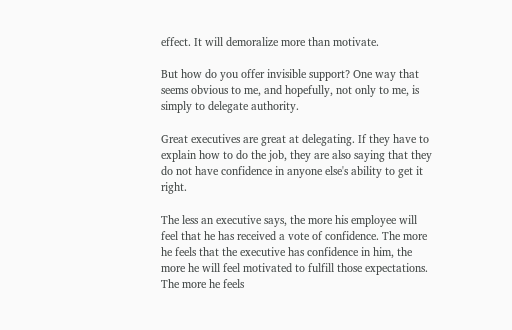effect. It will demoralize more than motivate.

But how do you offer invisible support? One way that seems obvious to me, and hopefully, not only to me, is simply to delegate authority.

Great executives are great at delegating. If they have to explain how to do the job, they are also saying that they do not have confidence in anyone else's ability to get it right.

The less an executive says, the more his employee will feel that he has received a vote of confidence. The more he feels that the executive has confidence in him, the more he will feel motivated to fulfill those expectations. The more he feels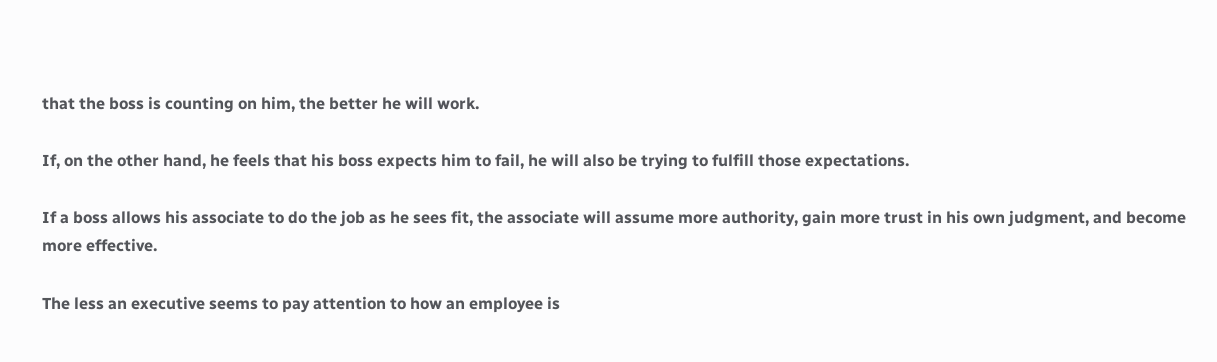that the boss is counting on him, the better he will work.

If, on the other hand, he feels that his boss expects him to fail, he will also be trying to fulfill those expectations.

If a boss allows his associate to do the job as he sees fit, the associate will assume more authority, gain more trust in his own judgment, and become more effective.

The less an executive seems to pay attention to how an employee is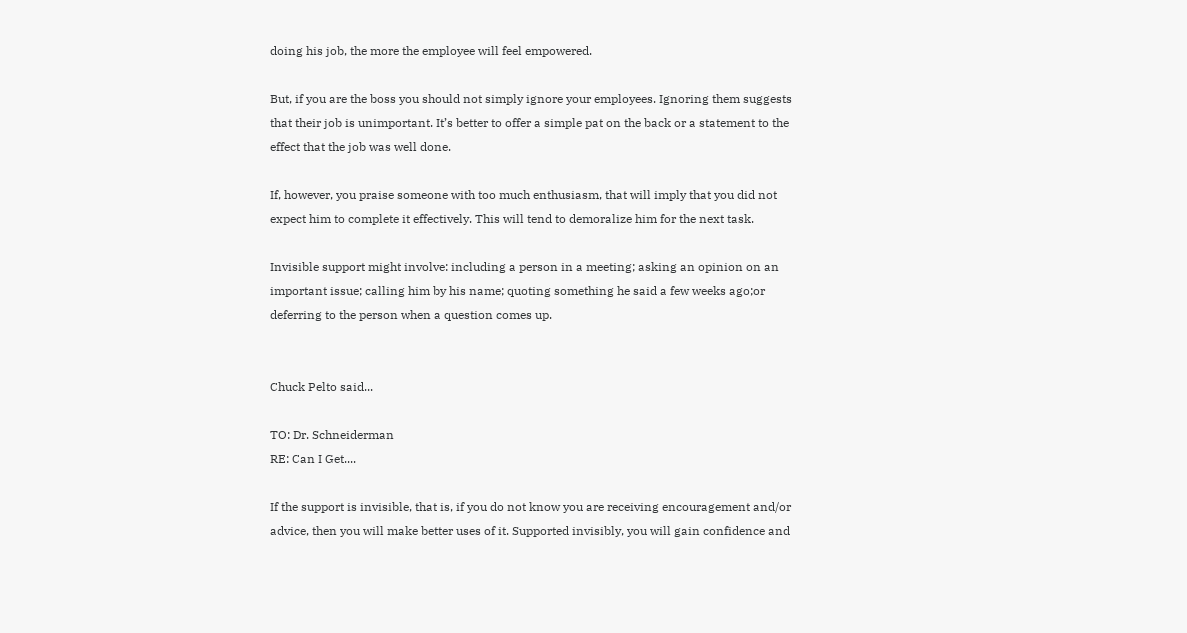doing his job, the more the employee will feel empowered.

But, if you are the boss you should not simply ignore your employees. Ignoring them suggests that their job is unimportant. It’s better to offer a simple pat on the back or a statement to the effect that the job was well done.

If, however, you praise someone with too much enthusiasm, that will imply that you did not expect him to complete it effectively. This will tend to demoralize him for the next task.

Invisible support might involve: including a person in a meeting; asking an opinion on an important issue; calling him by his name; quoting something he said a few weeks ago;or deferring to the person when a question comes up.


Chuck Pelto said...

TO: Dr. Schneiderman
RE: Can I Get....

If the support is invisible, that is, if you do not know you are receiving encouragement and/or advice, then you will make better uses of it. Supported invisibly, you will gain confidence and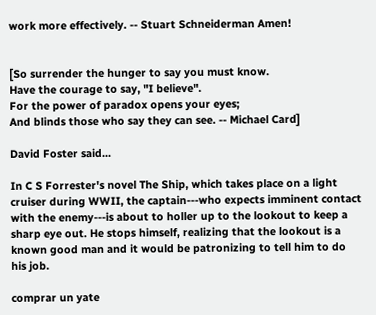work more effectively. -- Stuart Schneiderman Amen!


[So surrender the hunger to say you must know.
Have the courage to say, "I believe".
For the power of paradox opens your eyes;
And blinds those who say they can see. -- Michael Card]

David Foster said...

In C S Forrester's novel The Ship, which takes place on a light cruiser during WWII, the captain---who expects imminent contact with the enemy---is about to holler up to the lookout to keep a sharp eye out. He stops himself, realizing that the lookout is a known good man and it would be patronizing to tell him to do his job.

comprar un yate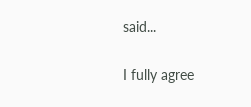said...

I fully agree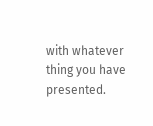with whatever thing you have presented.